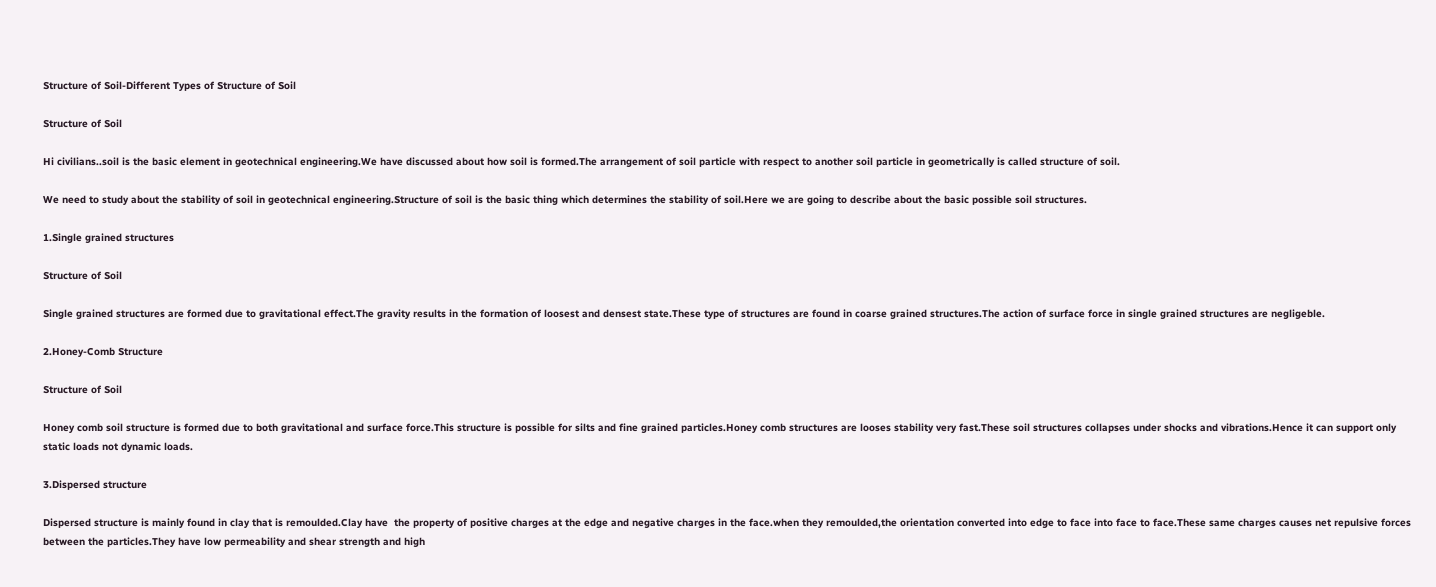Structure of Soil-Different Types of Structure of Soil

Structure of Soil

Hi civilians..soil is the basic element in geotechnical engineering.We have discussed about how soil is formed.The arrangement of soil particle with respect to another soil particle in geometrically is called structure of soil.

We need to study about the stability of soil in geotechnical engineering.Structure of soil is the basic thing which determines the stability of soil.Here we are going to describe about the basic possible soil structures.

1.Single grained structures

Structure of Soil

Single grained structures are formed due to gravitational effect.The gravity results in the formation of loosest and densest state.These type of structures are found in coarse grained structures.The action of surface force in single grained structures are negligeble.

2.Honey-Comb Structure

Structure of Soil

Honey comb soil structure is formed due to both gravitational and surface force.This structure is possible for silts and fine grained particles.Honey comb structures are looses stability very fast.These soil structures collapses under shocks and vibrations.Hence it can support only static loads not dynamic loads.

3.Dispersed structure

Dispersed structure is mainly found in clay that is remoulded.Clay have  the property of positive charges at the edge and negative charges in the face.when they remoulded,the orientation converted into edge to face into face to face.These same charges causes net repulsive forces between the particles.They have low permeability and shear strength and high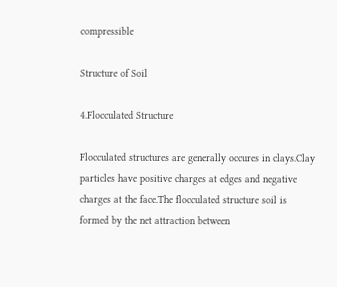compressible

Structure of Soil

4.Flocculated Structure

Flocculated structures are generally occures in clays.Clay particles have positive charges at edges and negative charges at the face.The flocculated structure soil is formed by the net attraction between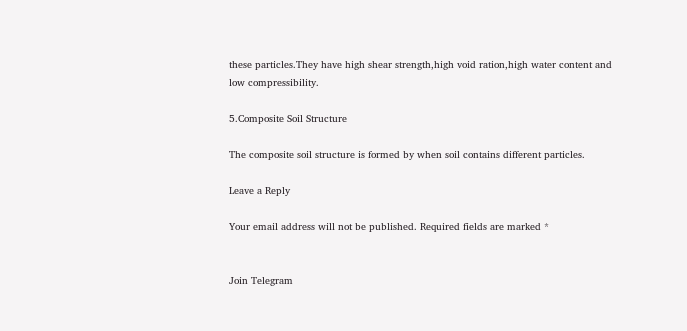these particles.They have high shear strength,high void ration,high water content and low compressibility.

5.Composite Soil Structure

The composite soil structure is formed by when soil contains different particles.

Leave a Reply

Your email address will not be published. Required fields are marked *


Join Telegram